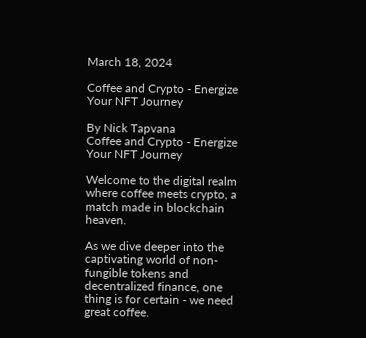March 18, 2024

Coffee and Crypto - Energize Your NFT Journey

By Nick Tapvana
Coffee and Crypto - Energize Your NFT Journey

Welcome to the digital realm where coffee meets crypto, a match made in blockchain heaven.

As we dive deeper into the captivating world of non-fungible tokens and decentralized finance, one thing is for certain - we need great coffee.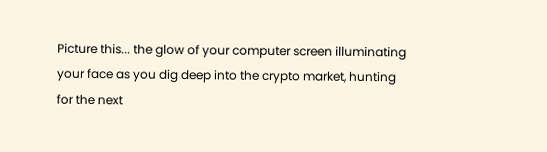Picture this... the glow of your computer screen illuminating your face as you dig deep into the crypto market, hunting for the next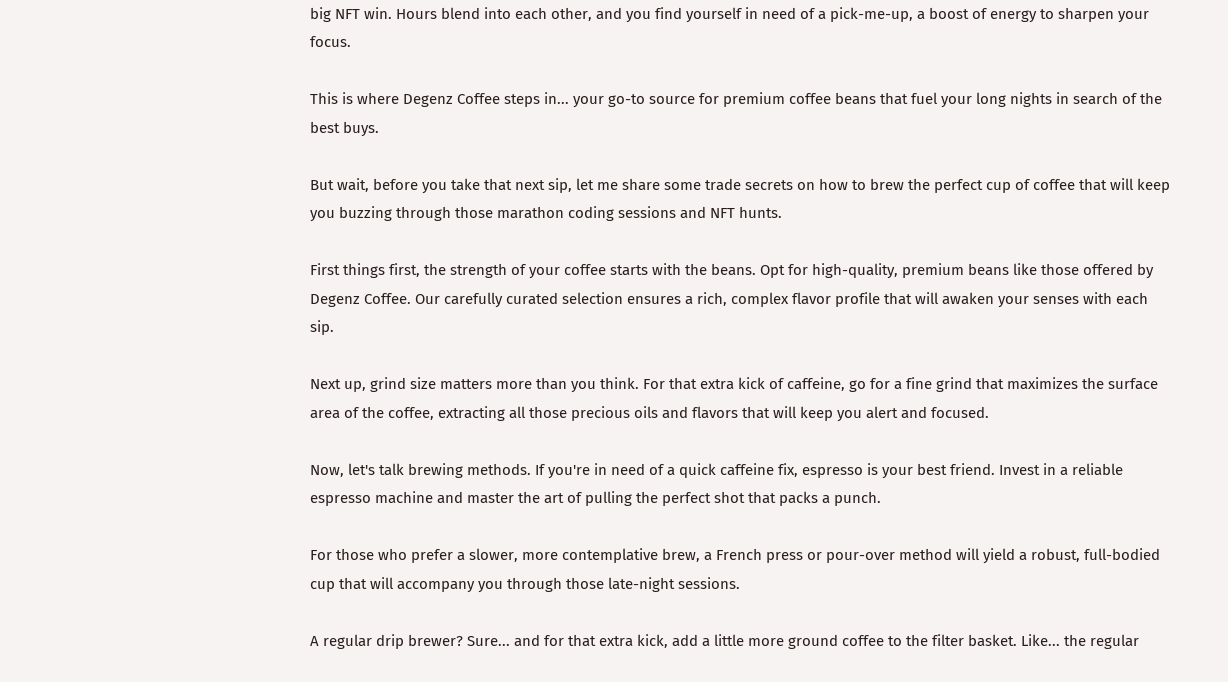big NFT win. Hours blend into each other, and you find yourself in need of a pick-me-up, a boost of energy to sharpen your focus.

This is where Degenz Coffee steps in... your go-to source for premium coffee beans that fuel your long nights in search of the best buys.

But wait, before you take that next sip, let me share some trade secrets on how to brew the perfect cup of coffee that will keep you buzzing through those marathon coding sessions and NFT hunts.

First things first, the strength of your coffee starts with the beans. Opt for high-quality, premium beans like those offered by Degenz Coffee. Our carefully curated selection ensures a rich, complex flavor profile that will awaken your senses with each sip.

Next up, grind size matters more than you think. For that extra kick of caffeine, go for a fine grind that maximizes the surface area of the coffee, extracting all those precious oils and flavors that will keep you alert and focused.

Now, let's talk brewing methods. If you're in need of a quick caffeine fix, espresso is your best friend. Invest in a reliable espresso machine and master the art of pulling the perfect shot that packs a punch.

For those who prefer a slower, more contemplative brew, a French press or pour-over method will yield a robust, full-bodied cup that will accompany you through those late-night sessions.

A regular drip brewer? Sure... and for that extra kick, add a little more ground coffee to the filter basket. Like... the regular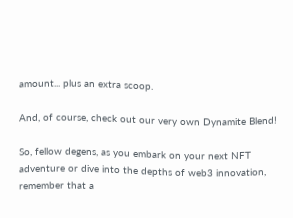amount... plus an extra scoop.

And, of course, check out our very own Dynamite Blend!

So, fellow degens, as you embark on your next NFT adventure or dive into the depths of web3 innovation, remember that a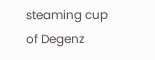steaming cup of Degenz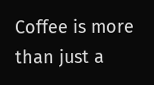Coffee is more than just a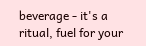beverage - it's a ritual, fuel for your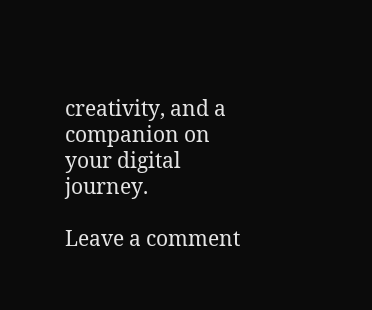creativity, and a companion on your digital journey.

Leave a comment